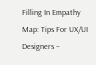Filling In Empathy Map: Tips For UX/UI Designers –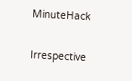MinuteHack

Irrespective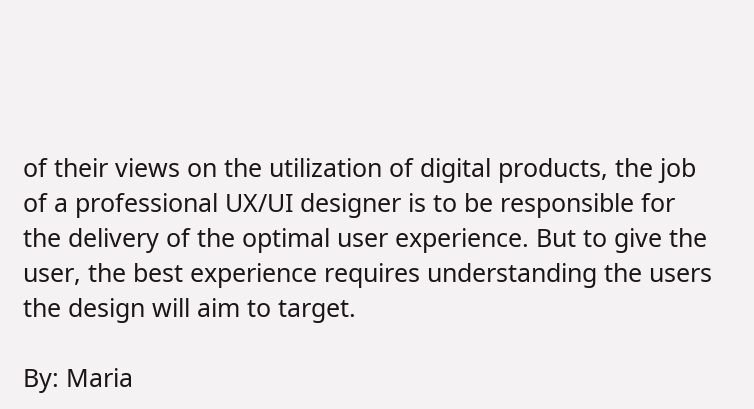of their views on the utilization of digital products, the job of a professional UX/UI designer is to be responsible for the delivery of the optimal user experience. But to give the user, the best experience requires understanding the users the design will aim to target.

By: Maria